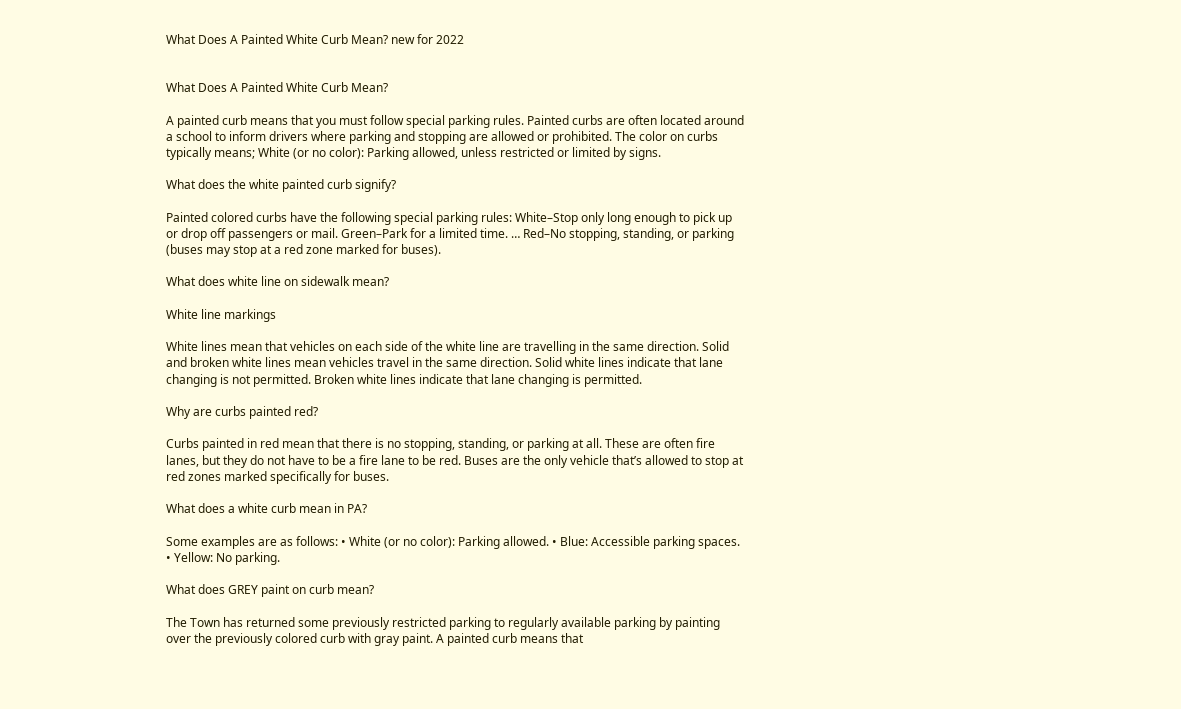What Does A Painted White Curb Mean? new for 2022


What Does A Painted White Curb Mean?

A painted curb means that you must follow special parking rules. Painted curbs are often located around a school to inform drivers where parking and stopping are allowed or prohibited. The color on curbs typically means; White (or no color): Parking allowed, unless restricted or limited by signs.

What does the white painted curb signify?

Painted colored curbs have the following special parking rules: White–Stop only long enough to pick up or drop off passengers or mail. Green–Park for a limited time. … Red–No stopping, standing, or parking (buses may stop at a red zone marked for buses).

What does white line on sidewalk mean?

White line markings

White lines mean that vehicles on each side of the white line are travelling in the same direction. Solid and broken white lines mean vehicles travel in the same direction. Solid white lines indicate that lane changing is not permitted. Broken white lines indicate that lane changing is permitted.

Why are curbs painted red?

Curbs painted in red mean that there is no stopping, standing, or parking at all. These are often fire lanes, but they do not have to be a fire lane to be red. Buses are the only vehicle that’s allowed to stop at red zones marked specifically for buses.

What does a white curb mean in PA?

Some examples are as follows: • White (or no color): Parking allowed. • Blue: Accessible parking spaces. • Yellow: No parking.

What does GREY paint on curb mean?

The Town has returned some previously restricted parking to regularly available parking by painting over the previously colored curb with gray paint. A painted curb means that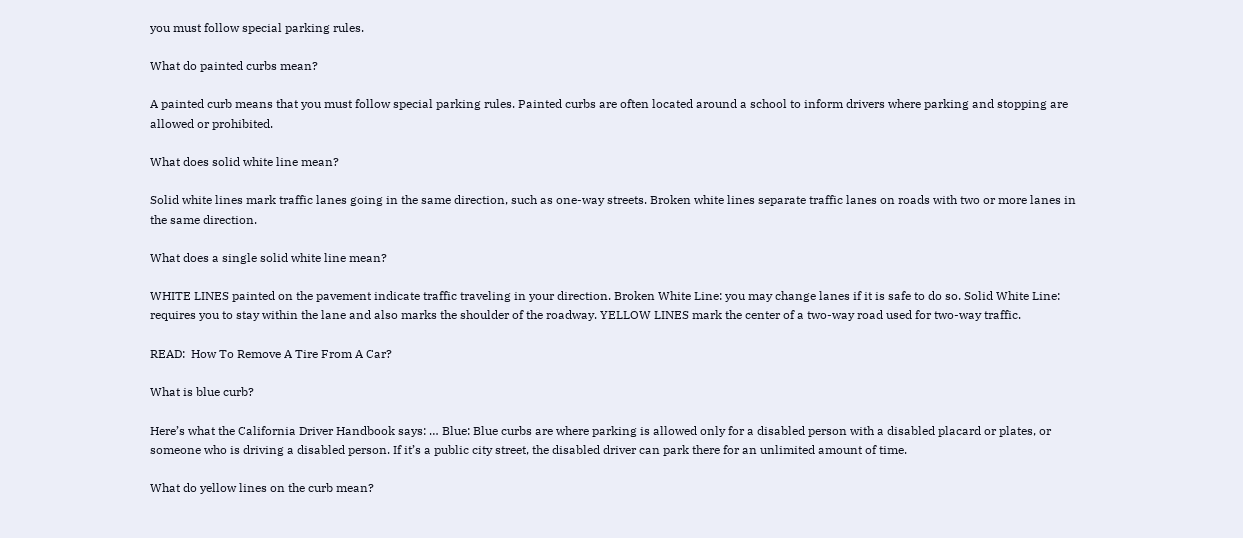you must follow special parking rules.

What do painted curbs mean?

A painted curb means that you must follow special parking rules. Painted curbs are often located around a school to inform drivers where parking and stopping are allowed or prohibited.

What does solid white line mean?

Solid white lines mark traffic lanes going in the same direction, such as one-way streets. Broken white lines separate traffic lanes on roads with two or more lanes in the same direction.

What does a single solid white line mean?

WHITE LINES painted on the pavement indicate traffic traveling in your direction. Broken White Line: you may change lanes if it is safe to do so. Solid White Line: requires you to stay within the lane and also marks the shoulder of the roadway. YELLOW LINES mark the center of a two-way road used for two-way traffic.

READ:  How To Remove A Tire From A Car?

What is blue curb?

Here’s what the California Driver Handbook says: … Blue: Blue curbs are where parking is allowed only for a disabled person with a disabled placard or plates, or someone who is driving a disabled person. If it’s a public city street, the disabled driver can park there for an unlimited amount of time.

What do yellow lines on the curb mean?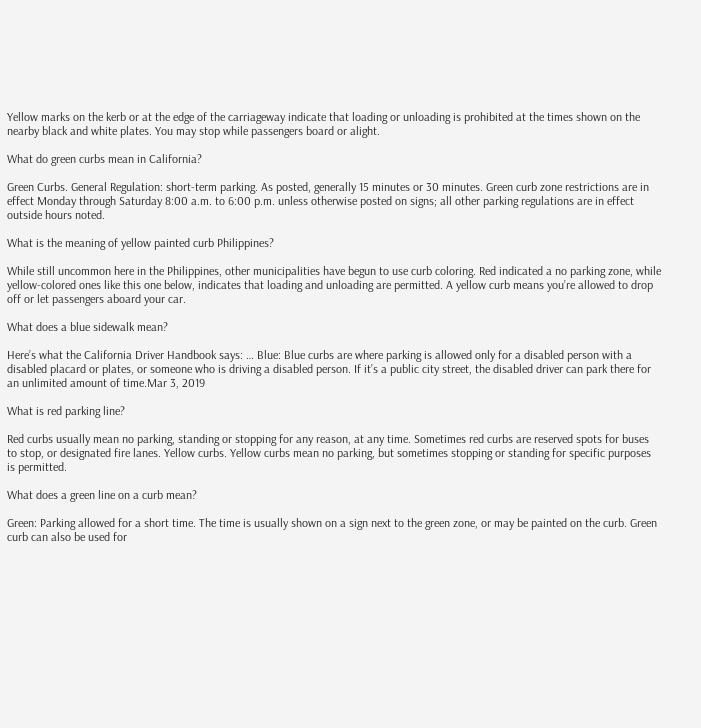Yellow marks on the kerb or at the edge of the carriageway indicate that loading or unloading is prohibited at the times shown on the nearby black and white plates. You may stop while passengers board or alight.

What do green curbs mean in California?

Green Curbs. General Regulation: short-term parking. As posted, generally 15 minutes or 30 minutes. Green curb zone restrictions are in effect Monday through Saturday 8:00 a.m. to 6:00 p.m. unless otherwise posted on signs; all other parking regulations are in effect outside hours noted.

What is the meaning of yellow painted curb Philippines?

While still uncommon here in the Philippines, other municipalities have begun to use curb coloring. Red indicated a no parking zone, while yellow-colored ones like this one below, indicates that loading and unloading are permitted. A yellow curb means you’re allowed to drop off or let passengers aboard your car.

What does a blue sidewalk mean?

Here’s what the California Driver Handbook says: … Blue: Blue curbs are where parking is allowed only for a disabled person with a disabled placard or plates, or someone who is driving a disabled person. If it’s a public city street, the disabled driver can park there for an unlimited amount of time.Mar 3, 2019

What is red parking line?

Red curbs usually mean no parking, standing or stopping for any reason, at any time. Sometimes red curbs are reserved spots for buses to stop, or designated fire lanes. Yellow curbs. Yellow curbs mean no parking, but sometimes stopping or standing for specific purposes is permitted.

What does a green line on a curb mean?

Green: Parking allowed for a short time. The time is usually shown on a sign next to the green zone, or may be painted on the curb. Green curb can also be used for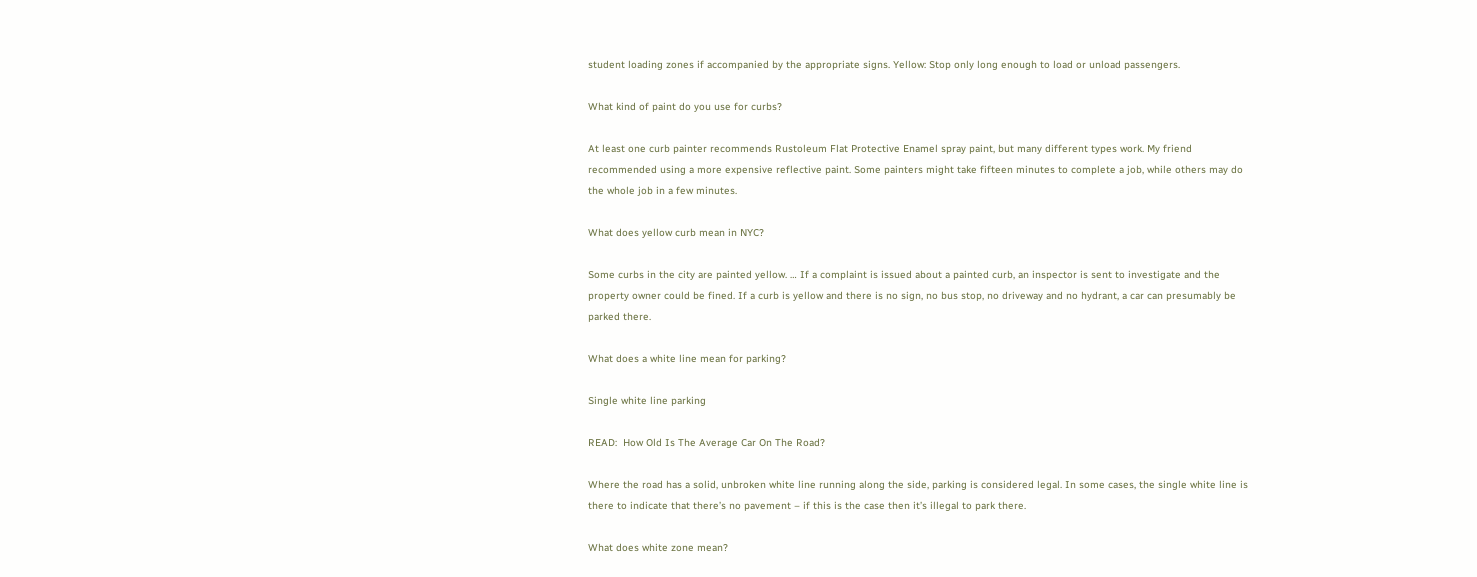student loading zones if accompanied by the appropriate signs. Yellow: Stop only long enough to load or unload passengers.

What kind of paint do you use for curbs?

At least one curb painter recommends Rustoleum Flat Protective Enamel spray paint, but many different types work. My friend recommended using a more expensive reflective paint. Some painters might take fifteen minutes to complete a job, while others may do the whole job in a few minutes.

What does yellow curb mean in NYC?

Some curbs in the city are painted yellow. … If a complaint is issued about a painted curb, an inspector is sent to investigate and the property owner could be fined. If a curb is yellow and there is no sign, no bus stop, no driveway and no hydrant, a car can presumably be parked there.

What does a white line mean for parking?

Single white line parking

READ:  How Old Is The Average Car On The Road?

Where the road has a solid, unbroken white line running along the side, parking is considered legal. In some cases, the single white line is there to indicate that there’s no pavement – if this is the case then it’s illegal to park there.

What does white zone mean?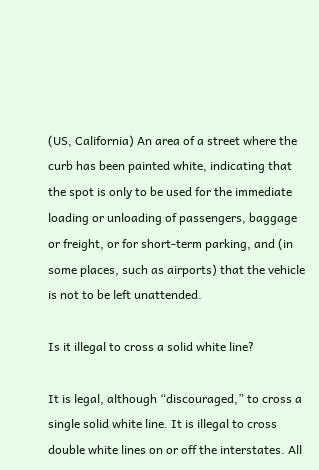(US, California) An area of a street where the curb has been painted white, indicating that the spot is only to be used for the immediate loading or unloading of passengers, baggage or freight, or for short-term parking, and (in some places, such as airports) that the vehicle is not to be left unattended.

Is it illegal to cross a solid white line?

It is legal, although “discouraged,” to cross a single solid white line. It is illegal to cross double white lines on or off the interstates. All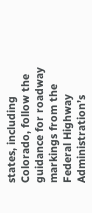states, including Colorado, follow the guidance for roadway markings from the Federal Highway Administration’s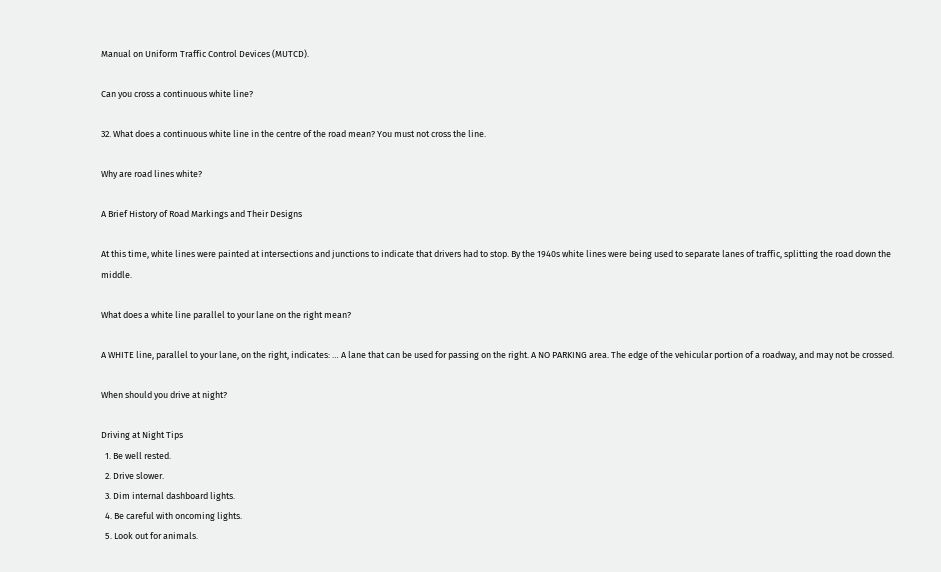Manual on Uniform Traffic Control Devices (MUTCD).

Can you cross a continuous white line?

32. What does a continuous white line in the centre of the road mean? You must not cross the line.

Why are road lines white?

A Brief History of Road Markings and Their Designs

At this time, white lines were painted at intersections and junctions to indicate that drivers had to stop. By the 1940s white lines were being used to separate lanes of traffic, splitting the road down the middle.

What does a white line parallel to your lane on the right mean?

A WHITE line, parallel to your lane, on the right, indicates: … A lane that can be used for passing on the right. A NO PARKING area. The edge of the vehicular portion of a roadway, and may not be crossed.

When should you drive at night?

Driving at Night Tips
  1. Be well rested.
  2. Drive slower.
  3. Dim internal dashboard lights.
  4. Be careful with oncoming lights.
  5. Look out for animals.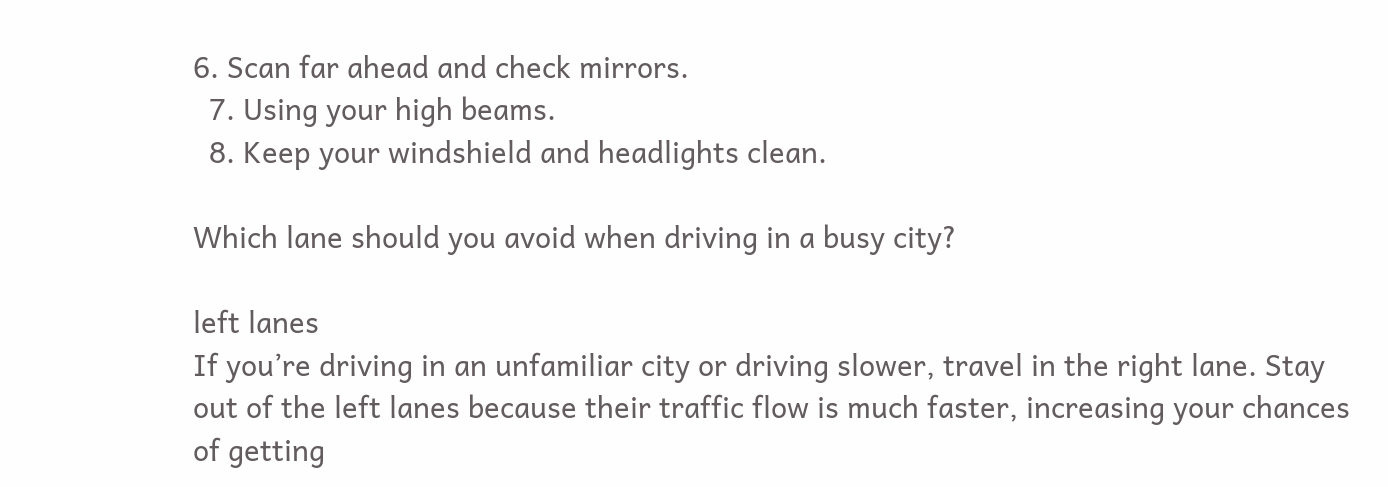6. Scan far ahead and check mirrors.
  7. Using your high beams.
  8. Keep your windshield and headlights clean.

Which lane should you avoid when driving in a busy city?

left lanes
If you’re driving in an unfamiliar city or driving slower, travel in the right lane. Stay out of the left lanes because their traffic flow is much faster, increasing your chances of getting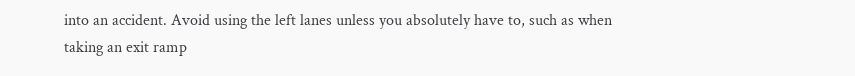into an accident. Avoid using the left lanes unless you absolutely have to, such as when taking an exit ramp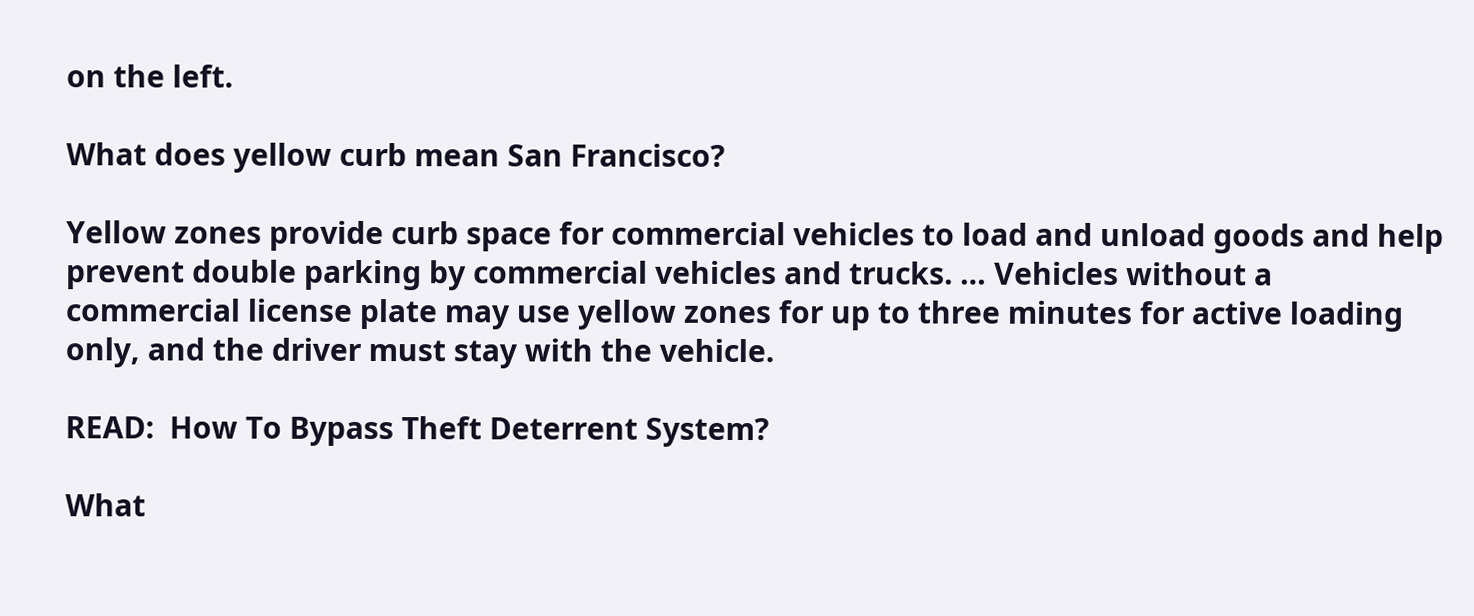on the left.

What does yellow curb mean San Francisco?

Yellow zones provide curb space for commercial vehicles to load and unload goods and help prevent double parking by commercial vehicles and trucks. … Vehicles without a commercial license plate may use yellow zones for up to three minutes for active loading only, and the driver must stay with the vehicle.

READ:  How To Bypass Theft Deterrent System?

What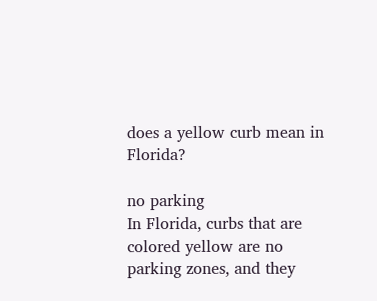does a yellow curb mean in Florida?

no parking
In Florida, curbs that are colored yellow are no parking zones, and they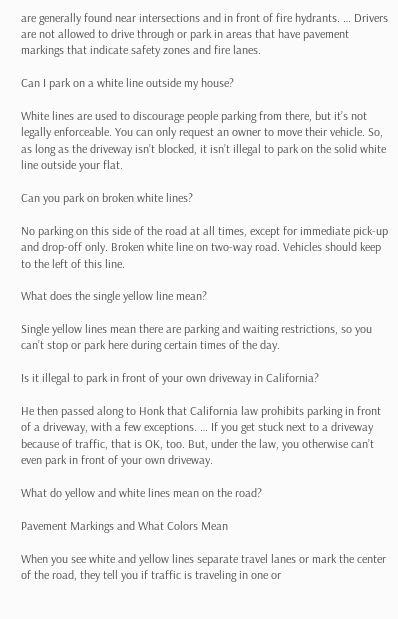are generally found near intersections and in front of fire hydrants. … Drivers are not allowed to drive through or park in areas that have pavement markings that indicate safety zones and fire lanes.

Can I park on a white line outside my house?

White lines are used to discourage people parking from there, but it’s not legally enforceable. You can only request an owner to move their vehicle. So, as long as the driveway isn’t blocked, it isn’t illegal to park on the solid white line outside your flat.

Can you park on broken white lines?

No parking on this side of the road at all times, except for immediate pick-up and drop-off only. Broken white line on two-way road. Vehicles should keep to the left of this line.

What does the single yellow line mean?

Single yellow lines mean there are parking and waiting restrictions, so you can’t stop or park here during certain times of the day.

Is it illegal to park in front of your own driveway in California?

He then passed along to Honk that California law prohibits parking in front of a driveway, with a few exceptions. … If you get stuck next to a driveway because of traffic, that is OK, too. But, under the law, you otherwise can’t even park in front of your own driveway.

What do yellow and white lines mean on the road?

Pavement Markings and What Colors Mean

When you see white and yellow lines separate travel lanes or mark the center of the road, they tell you if traffic is traveling in one or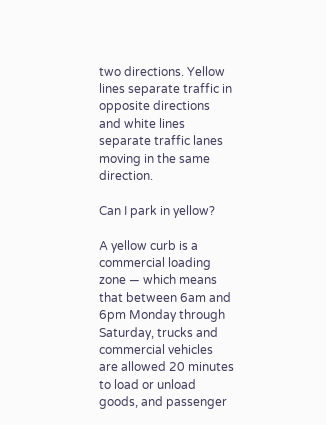two directions. Yellow lines separate traffic in opposite directions and white lines separate traffic lanes moving in the same direction.

Can I park in yellow?

A yellow curb is a commercial loading zone — which means that between 6am and 6pm Monday through Saturday, trucks and commercial vehicles are allowed 20 minutes to load or unload goods, and passenger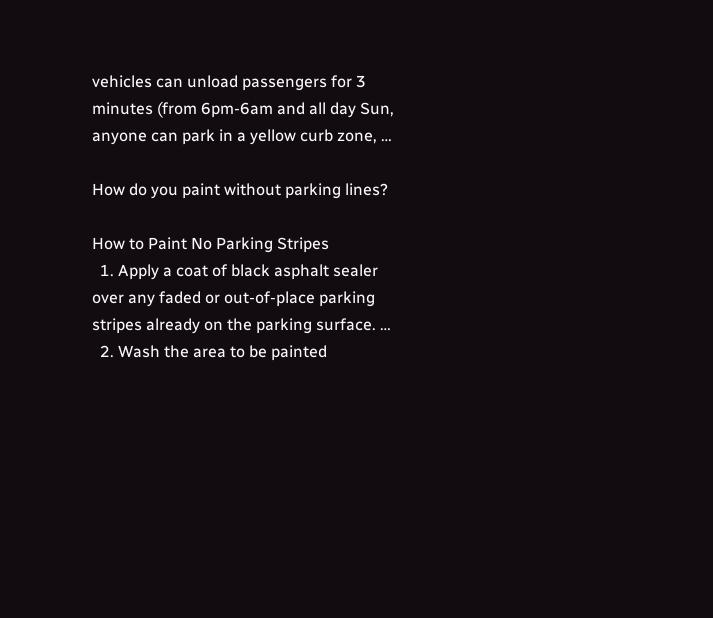vehicles can unload passengers for 3 minutes (from 6pm-6am and all day Sun, anyone can park in a yellow curb zone, …

How do you paint without parking lines?

How to Paint No Parking Stripes
  1. Apply a coat of black asphalt sealer over any faded or out-of-place parking stripes already on the parking surface. …
  2. Wash the area to be painted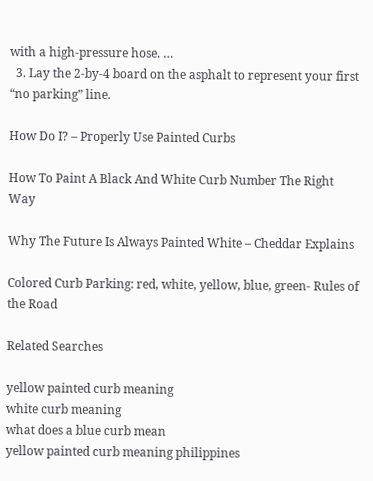with a high-pressure hose. …
  3. Lay the 2-by-4 board on the asphalt to represent your first “no parking” line.

How Do I? – Properly Use Painted Curbs

How To Paint A Black And White Curb Number The Right Way

Why The Future Is Always Painted White – Cheddar Explains

Colored Curb Parking: red, white, yellow, blue, green- Rules of the Road

Related Searches

yellow painted curb meaning
white curb meaning
what does a blue curb mean
yellow painted curb meaning philippines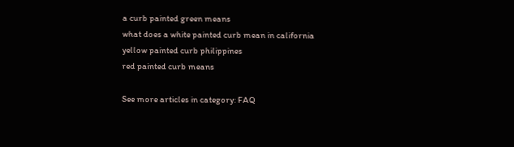a curb painted green means
what does a white painted curb mean in california
yellow painted curb philippines
red painted curb means

See more articles in category: FAQ